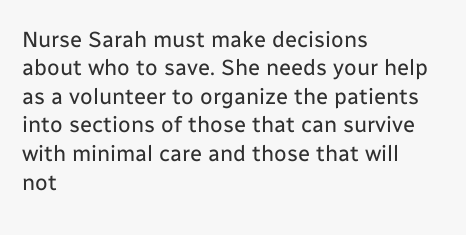Nurse Sarah must make decisions about who to save. She needs your help as a volunteer to organize the patients into sections of those that can survive with minimal care and those that will not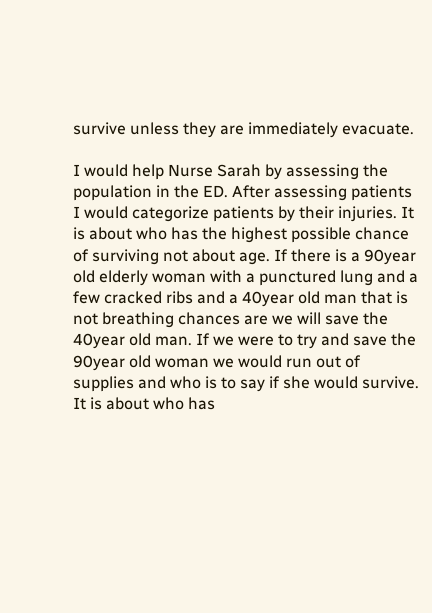survive unless they are immediately evacuate.

I would help Nurse Sarah by assessing the population in the ED. After assessing patients I would categorize patients by their injuries. It is about who has the highest possible chance of surviving not about age. If there is a 90year old elderly woman with a punctured lung and a few cracked ribs and a 40year old man that is not breathing chances are we will save the 40year old man. If we were to try and save the 90year old woman we would run out of supplies and who is to say if she would survive. It is about who has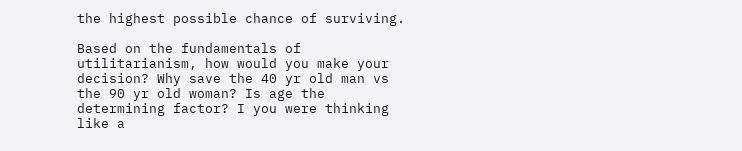the highest possible chance of surviving.

Based on the fundamentals of utilitarianism, how would you make your decision? Why save the 40 yr old man vs the 90 yr old woman? Is age the determining factor? I you were thinking like a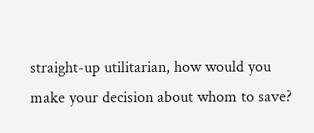straight-up utilitarian, how would you make your decision about whom to save?